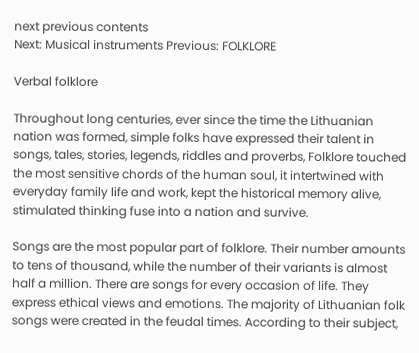next previous contents
Next: Musical instruments Previous: FOLKLORE

Verbal folklore

Throughout long centuries, ever since the time the Lithuanian nation was formed, simple folks have expressed their talent in songs, tales, stories, legends, riddles and proverbs, Folklore touched the most sensitive chords of the human soul, it intertwined with everyday family life and work, kept the historical memory alive, stimulated thinking fuse into a nation and survive.

Songs are the most popular part of folklore. Their number amounts to tens of thousand, while the number of their variants is almost half a million. There are songs for every occasion of life. They express ethical views and emotions. The majority of Lithuanian folk songs were created in the feudal times. According to their subject,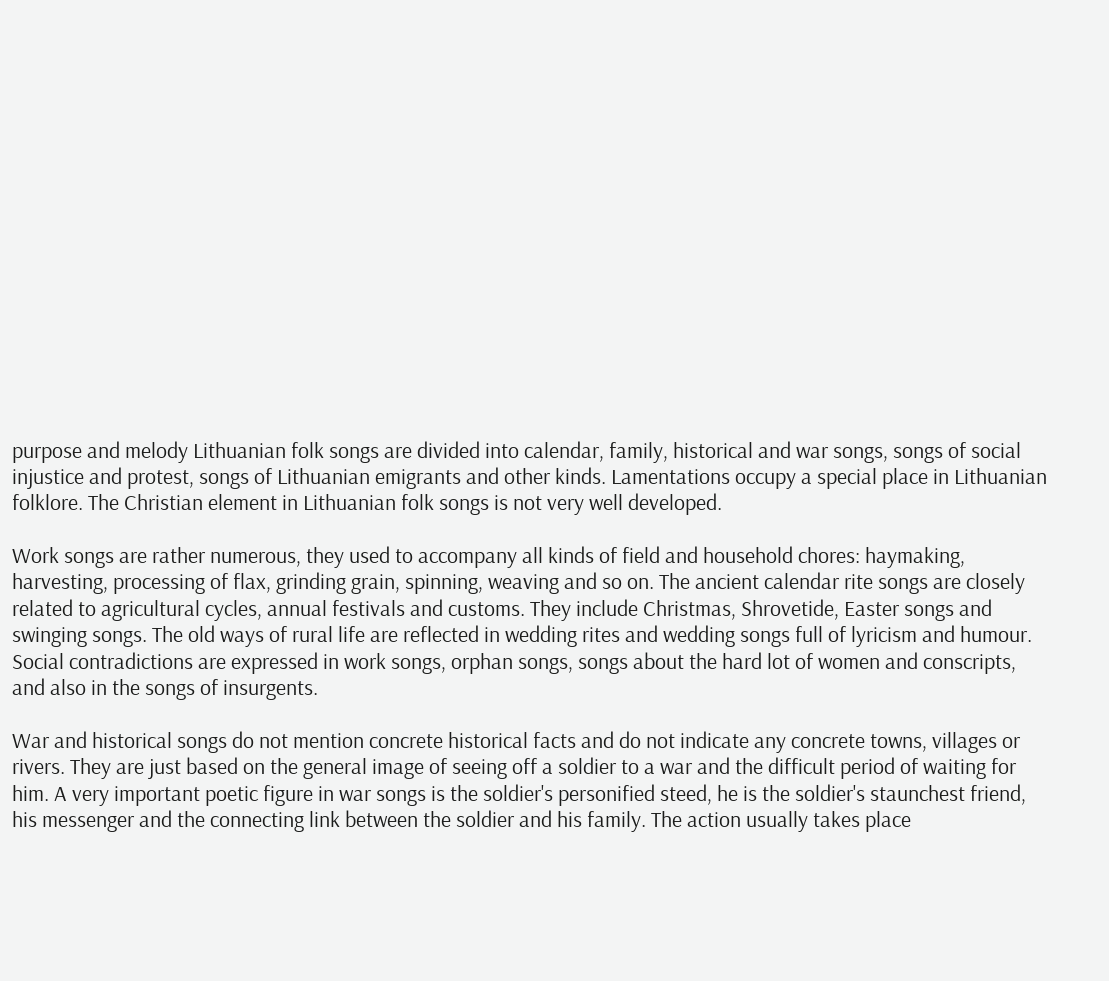purpose and melody Lithuanian folk songs are divided into calendar, family, historical and war songs, songs of social injustice and protest, songs of Lithuanian emigrants and other kinds. Lamentations occupy a special place in Lithuanian folklore. The Christian element in Lithuanian folk songs is not very well developed.

Work songs are rather numerous, they used to accompany all kinds of field and household chores: haymaking, harvesting, processing of flax, grinding grain, spinning, weaving and so on. The ancient calendar rite songs are closely related to agricultural cycles, annual festivals and customs. They include Christmas, Shrovetide, Easter songs and swinging songs. The old ways of rural life are reflected in wedding rites and wedding songs full of lyricism and humour. Social contradictions are expressed in work songs, orphan songs, songs about the hard lot of women and conscripts, and also in the songs of insurgents.

War and historical songs do not mention concrete historical facts and do not indicate any concrete towns, villages or rivers. They are just based on the general image of seeing off a soldier to a war and the difficult period of waiting for him. A very important poetic figure in war songs is the soldier's personified steed, he is the soldier's staunchest friend, his messenger and the connecting link between the soldier and his family. The action usually takes place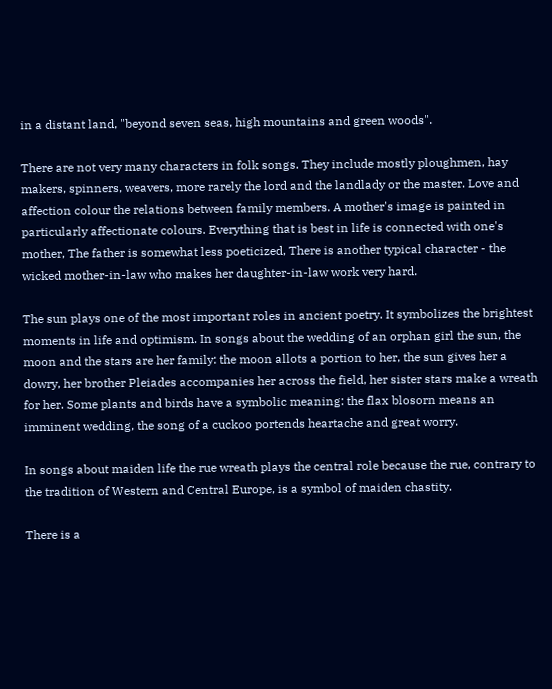in a distant land, "beyond seven seas, high mountains and green woods".

There are not very many characters in folk songs. They include mostly ploughmen, hay makers, spinners, weavers, more rarely the lord and the landlady or the master. Love and affection colour the relations between family members. A mother's image is painted in particularly affectionate colours. Everything that is best in life is connected with one's mother, The father is somewhat less poeticized, There is another typical character - the wicked mother-in-law who makes her daughter-in-law work very hard.

The sun plays one of the most important roles in ancient poetry. It symbolizes the brightest moments in life and optimism. In songs about the wedding of an orphan girl the sun, the moon and the stars are her family: the moon allots a portion to her, the sun gives her a dowry, her brother Pleiades accompanies her across the field, her sister stars make a wreath for her. Some plants and birds have a symbolic meaning: the flax blosorn means an imminent wedding, the song of a cuckoo portends heartache and great worry.

In songs about maiden life the rue wreath plays the central role because the rue, contrary to the tradition of Western and Central Europe, is a symbol of maiden chastity.

There is a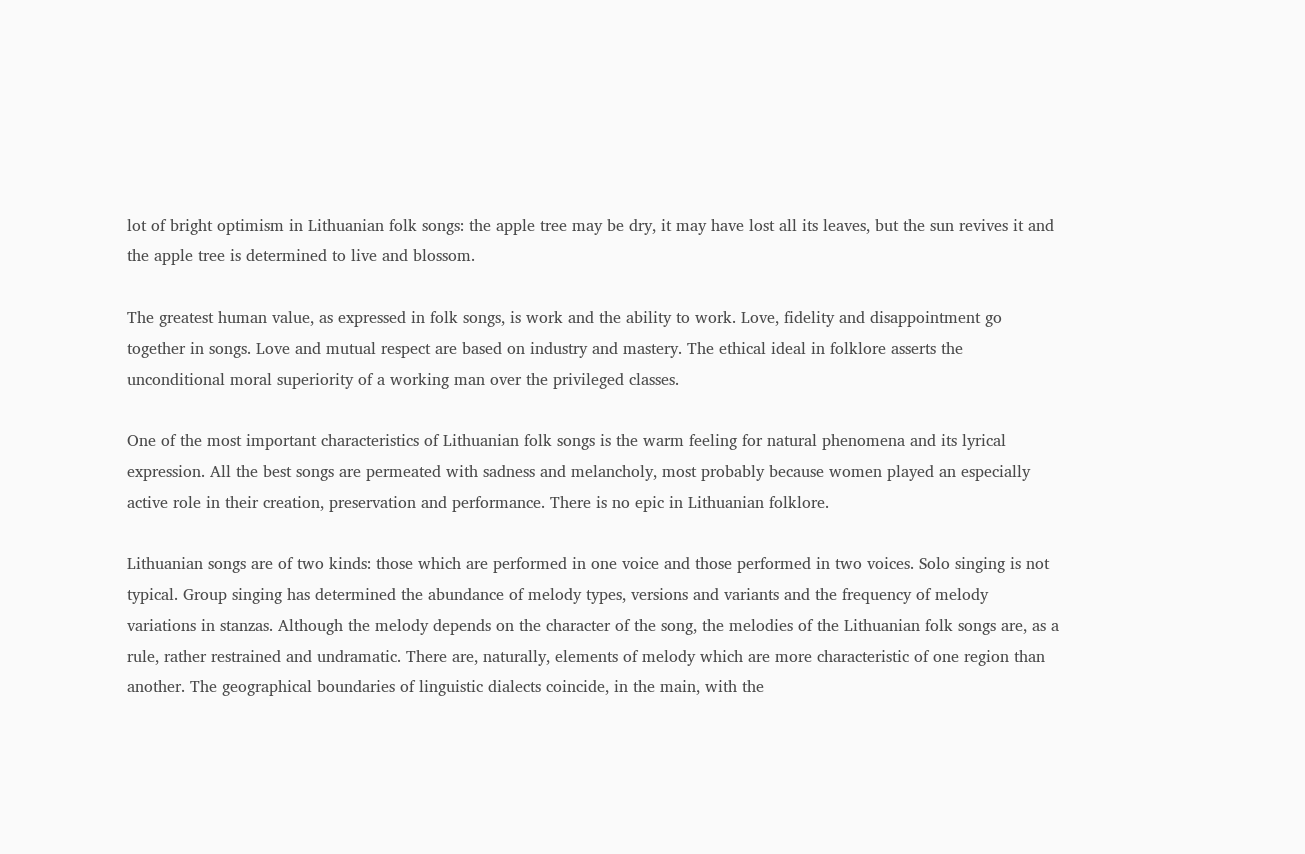lot of bright optimism in Lithuanian folk songs: the apple tree may be dry, it may have lost all its leaves, but the sun revives it and the apple tree is determined to live and blossom.

The greatest human value, as expressed in folk songs, is work and the ability to work. Love, fidelity and disappointment go together in songs. Love and mutual respect are based on industry and mastery. The ethical ideal in folklore asserts the unconditional moral superiority of a working man over the privileged classes.

One of the most important characteristics of Lithuanian folk songs is the warm feeling for natural phenomena and its lyrical expression. All the best songs are permeated with sadness and melancholy, most probably because women played an especially active role in their creation, preservation and performance. There is no epic in Lithuanian folklore.

Lithuanian songs are of two kinds: those which are performed in one voice and those performed in two voices. Solo singing is not typical. Group singing has determined the abundance of melody types, versions and variants and the frequency of melody variations in stanzas. Although the melody depends on the character of the song, the melodies of the Lithuanian folk songs are, as a rule, rather restrained and undramatic. There are, naturally, elements of melody which are more characteristic of one region than another. The geographical boundaries of linguistic dialects coincide, in the main, with the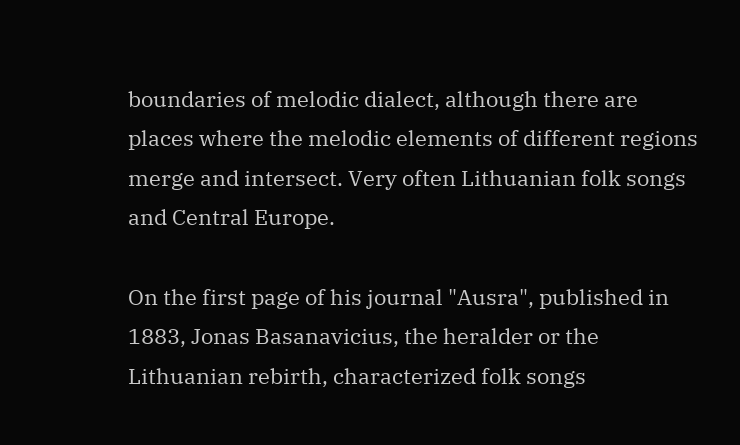boundaries of melodic dialect, although there are places where the melodic elements of different regions merge and intersect. Very often Lithuanian folk songs and Central Europe.

On the first page of his journal "Ausra", published in 1883, Jonas Basanavicius, the heralder or the Lithuanian rebirth, characterized folk songs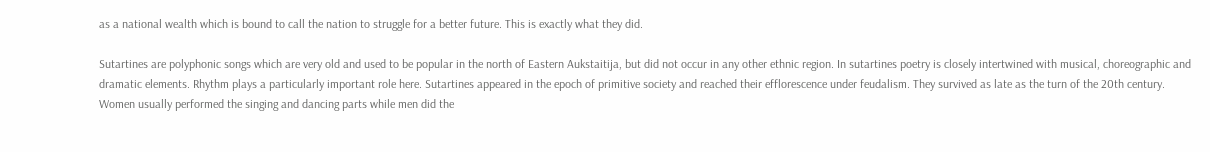as a national wealth which is bound to call the nation to struggle for a better future. This is exactly what they did.

Sutartines are polyphonic songs which are very old and used to be popular in the north of Eastern Aukstaitija, but did not occur in any other ethnic region. In sutartines poetry is closely intertwined with musical, choreographic and dramatic elements. Rhythm plays a particularly important role here. Sutartines appeared in the epoch of primitive society and reached their efflorescence under feudalism. They survived as late as the turn of the 20th century. Women usually performed the singing and dancing parts while men did the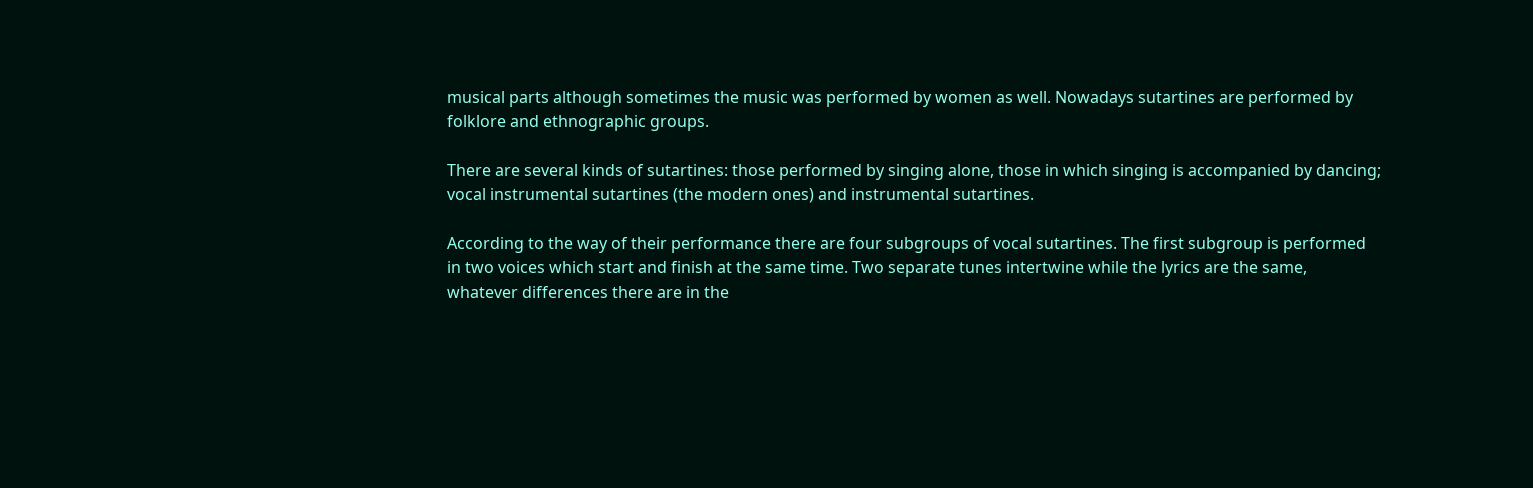musical parts although sometimes the music was performed by women as well. Nowadays sutartines are performed by folklore and ethnographic groups.

There are several kinds of sutartines: those performed by singing alone, those in which singing is accompanied by dancing; vocal instrumental sutartines (the modern ones) and instrumental sutartines.

According to the way of their performance there are four subgroups of vocal sutartines. The first subgroup is performed in two voices which start and finish at the same time. Two separate tunes intertwine while the lyrics are the same, whatever differences there are in the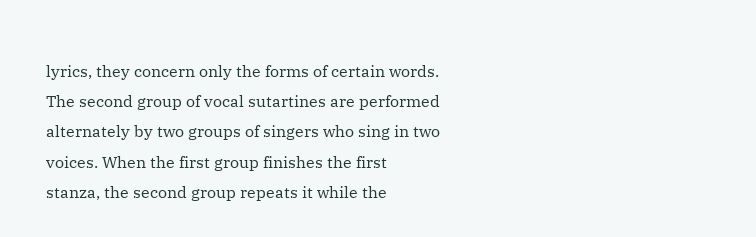lyrics, they concern only the forms of certain words. The second group of vocal sutartines are performed alternately by two groups of singers who sing in two voices. When the first group finishes the first stanza, the second group repeats it while the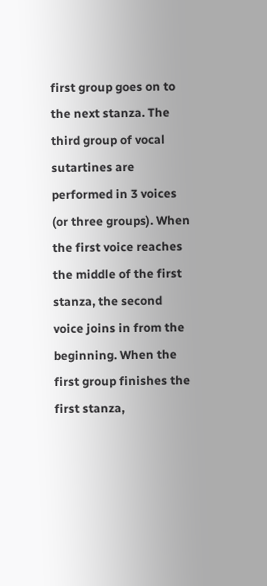first group goes on to the next stanza. The third group of vocal sutartines are performed in 3 voices (or three groups). When the first voice reaches the middle of the first stanza, the second voice joins in from the beginning. When the first group finishes the first stanza,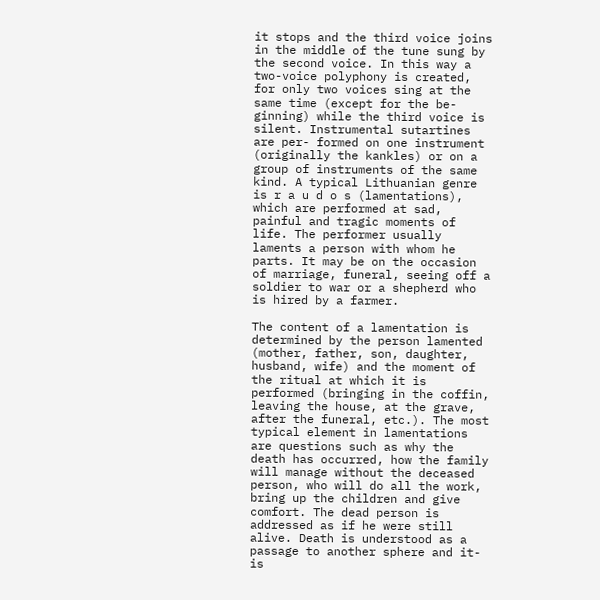it stops and the third voice joins in the middle of the tune sung by the second voice. In this way a two-voice polyphony is created, for only two voices sing at the same time (except for the be- ginning) while the third voice is silent. Instrumental sutartines are per- formed on one instrument (originally the kankles) or on a group of instruments of the same kind. A typical Lithuanian genre is r a u d o s (lamentations), which are performed at sad, painful and tragic moments of life. The performer usually laments a person with whom he parts. It may be on the occasion of marriage, funeral, seeing off a soldier to war or a shepherd who is hired by a farmer.

The content of a lamentation is determined by the person lamented (mother, father, son, daughter, husband, wife) and the moment of the ritual at which it is performed (bringing in the coffin, leaving the house, at the grave, after the funeral, etc.). The most typical element in lamentations are questions such as why the death has occurred, how the family will manage without the deceased person, who will do all the work, bring up the children and give comfort. The dead person is addressed as if he were still alive. Death is understood as a passage to another sphere and it-is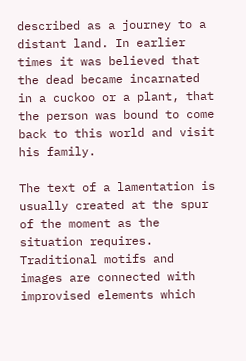described as a journey to a distant land. In earlier times it was believed that the dead became incarnated in a cuckoo or a plant, that the person was bound to come back to this world and visit his family.

The text of a lamentation is usually created at the spur of the moment as the situation requires. Traditional motifs and images are connected with improvised elements which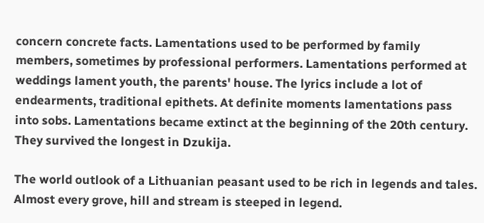concern concrete facts. Lamentations used to be performed by family members, sometimes by professional performers. Lamentations performed at weddings lament youth, the parents' house. The lyrics include a lot of endearments, traditional epithets. At definite moments lamentations pass into sobs. Lamentations became extinct at the beginning of the 20th century. They survived the longest in Dzukija.

The world outlook of a Lithuanian peasant used to be rich in legends and tales. Almost every grove, hill and stream is steeped in legend.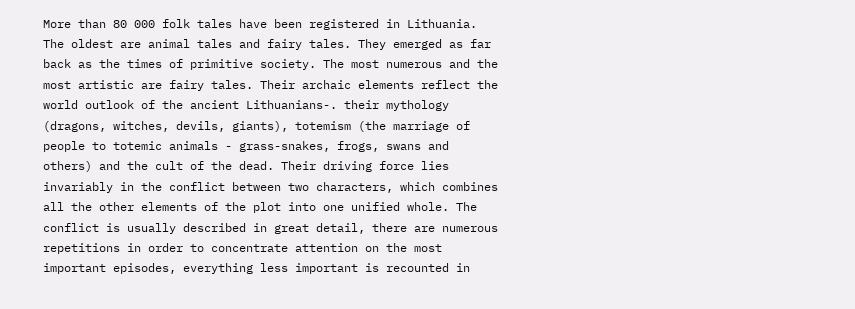More than 80 000 folk tales have been registered in Lithuania. The oldest are animal tales and fairy tales. They emerged as far back as the times of primitive society. The most numerous and the most artistic are fairy tales. Their archaic elements reflect the world outlook of the ancient Lithuanians-. their mythology (dragons, witches, devils, giants), totemism (the marriage of people to totemic animals - grass-snakes, frogs, swans and others) and the cult of the dead. Their driving force lies invariably in the conflict between two characters, which combines all the other elements of the plot into one unified whole. The conflict is usually described in great detail, there are numerous repetitions in order to concentrate attention on the most important episodes, everything less important is recounted in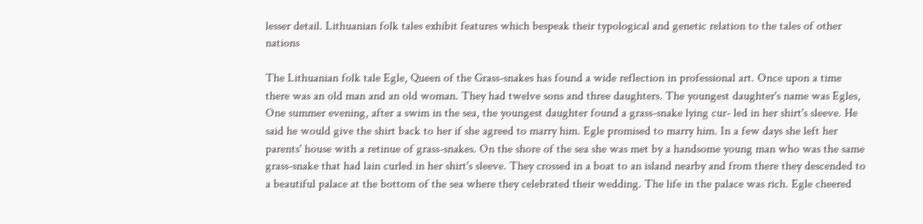lesser detail. Lithuanian folk tales exhibit features which bespeak their typological and genetic relation to the tales of other nations

The Lithuanian folk tale Egle, Queen of the Grass-snakes has found a wide reflection in professional art. Once upon a time there was an old man and an old woman. They had twelve sons and three daughters. The youngest daughter's name was Egles, One summer evening, after a swim in the sea, the youngest daughter found a grass-snake lying cur- led in her shirt's sleeve. He said he would give the shirt back to her if she agreed to marry him. Egle promised to marry him. In a few days she left her parents' house with a retinue of grass-snakes. On the shore of the sea she was met by a handsome young man who was the same grass-snake that had lain curled in her shirt's sleeve. They crossed in a boat to an island nearby and from there they descended to a beautiful palace at the bottom of the sea where they celebrated their wedding. The life in the palace was rich. Egle cheered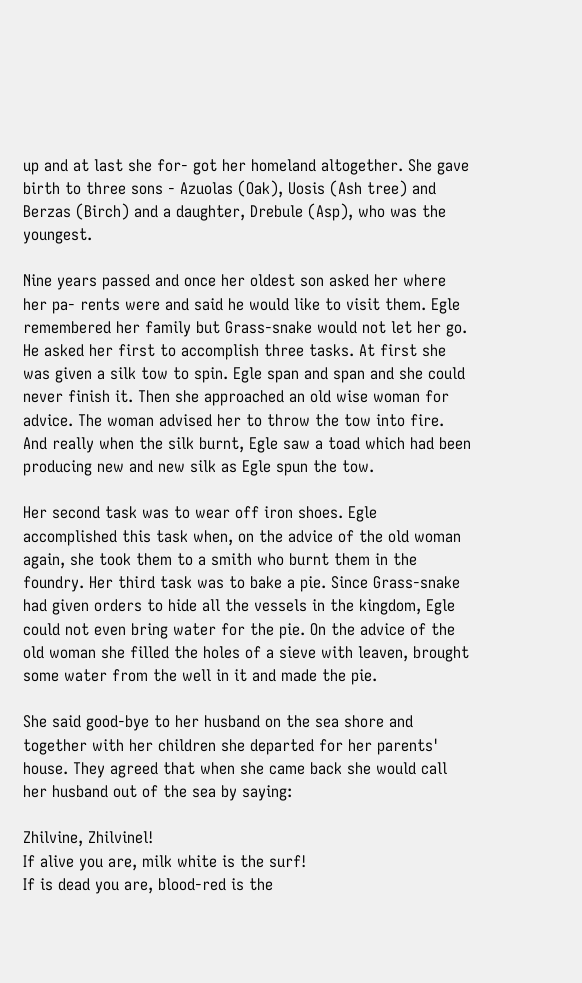up and at last she for- got her homeland altogether. She gave birth to three sons - Azuolas (Oak), Uosis (Ash tree) and Berzas (Birch) and a daughter, Drebule (Asp), who was the youngest.

Nine years passed and once her oldest son asked her where her pa- rents were and said he would like to visit them. Egle remembered her family but Grass-snake would not let her go. He asked her first to accomplish three tasks. At first she was given a silk tow to spin. Egle span and span and she could never finish it. Then she approached an old wise woman for advice. The woman advised her to throw the tow into fire. And really when the silk burnt, Egle saw a toad which had been producing new and new silk as Egle spun the tow.

Her second task was to wear off iron shoes. Egle accomplished this task when, on the advice of the old woman again, she took them to a smith who burnt them in the foundry. Her third task was to bake a pie. Since Grass-snake had given orders to hide all the vessels in the kingdom, Egle could not even bring water for the pie. On the advice of the old woman she filled the holes of a sieve with leaven, brought some water from the well in it and made the pie.

She said good-bye to her husband on the sea shore and together with her children she departed for her parents' house. They agreed that when she came back she would call her husband out of the sea by saying:

Zhilvine, Zhilvinel!
If alive you are, milk white is the surf!
If is dead you are, blood-red is the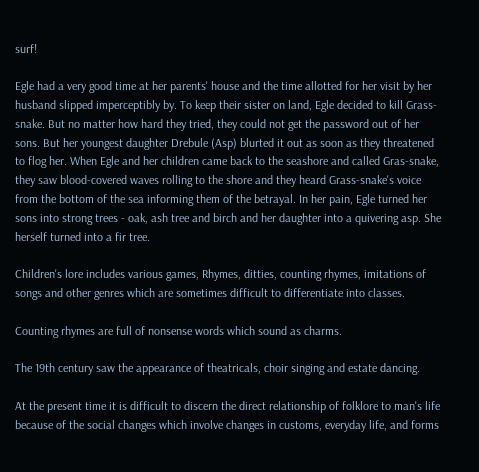surf!

Egle had a very good time at her parents' house and the time allotted for her visit by her husband slipped imperceptibly by. To keep their sister on land, Egle decided to kill Grass-snake. But no matter how hard they tried, they could not get the password out of her sons. But her youngest daughter Drebule (Asp) blurted it out as soon as they threatened to flog her. When Egle and her children came back to the seashore and called Gras-snake, they saw blood-covered waves rolling to the shore and they heard Grass-snake's voice from the bottom of the sea informing them of the betrayal. In her pain, Egle turned her sons into strong trees - oak, ash tree and birch and her daughter into a quivering asp. She herself turned into a fir tree.

Children's lore includes various games, Rhymes, ditties, counting rhymes, imitations of songs and other genres which are sometimes difficult to differentiate into classes.

Counting rhymes are full of nonsense words which sound as charms.

The 19th century saw the appearance of theatricals, choir singing and estate dancing.

At the present time it is difficult to discern the direct relationship of folklore to man's life because of the social changes which involve changes in customs, everyday life, and forms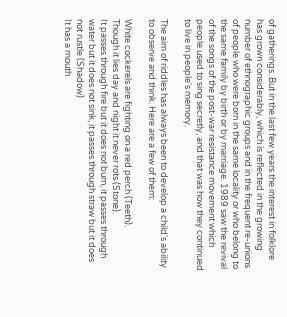of gatherings. But in the last few years the interest in folklore has grown considerably, which is reflected in the growing number of ethnographic groups and in the frequent re-unions of people who were born in the same locality or who belong to the same family by birth or by marriage. 1989 saw the revival of the songs of the post-war resistance movement which people used to sing secretly, and that was how they continued to live in people's memory.

The aim of riddles has always been to develop a child's ability to observe and think. Here are a few of them:

White cockerels are fighting on a red perch (Teeth).
Though it lies day and night it never rots (Stone).
It passes through fire but it does not burn, it passes through water but it does not sink, it passes through straw but it does not rustle (Shadow)
It has a mouth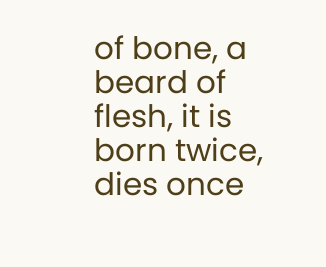of bone, a beard of flesh, it is born twice, dies once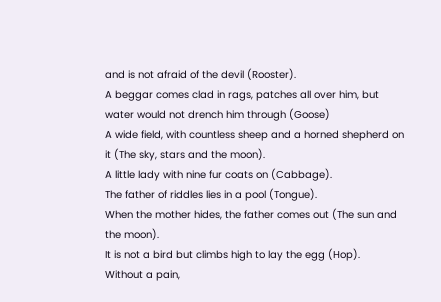and is not afraid of the devil (Rooster).
A beggar comes clad in rags, patches all over him, but water would not drench him through (Goose)
A wide field, with countless sheep and a horned shepherd on it (The sky, stars and the moon).
A little lady with nine fur coats on (Cabbage).
The father of riddles lies in a pool (Tongue).
When the mother hides, the father comes out (The sun and the moon).
It is not a bird but climbs high to lay the egg (Hop).
Without a pain,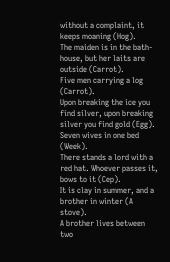without a complaint, it keeps moaning (Hog).
The maiden is in the bath-house, but her laits are outside (Carrot).
Five men carrying a log (Carrot).
Upon breaking the ice you find silver, upon breaking silver you find gold (Egg).
Seven wives in one bed (Week).
There stands a lord with a red hat. Whoever passes it, bows to it (Cep).
It is clay in summer, and a brother in winter (A stove).
A brother lives between two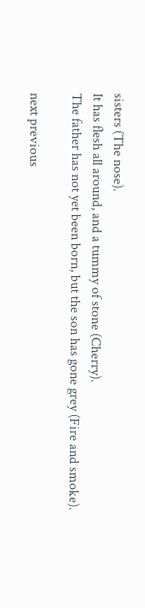sisters (The nose).
It has flesh all around, and a tummy of stone (Cherry).
The father has not yet been born, but the son has gone grey (Fire and smoke).

next previous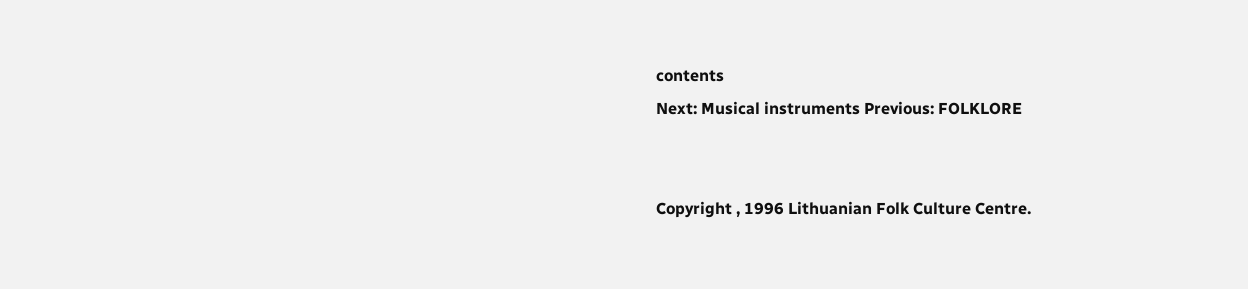contents
Next: Musical instruments Previous: FOLKLORE


Copyright , 1996 Lithuanian Folk Culture Centre.